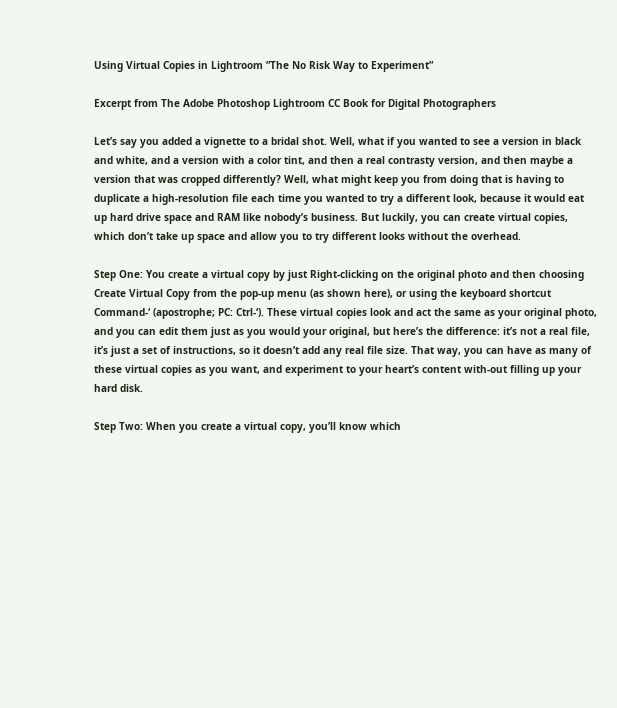Using Virtual Copies in Lightroom ”The No Risk Way to Experiment”

Excerpt from The Adobe Photoshop Lightroom CC Book for Digital Photographers

Let’s say you added a vignette to a bridal shot. Well, what if you wanted to see a version in black and white, and a version with a color tint, and then a real contrasty version, and then maybe a version that was cropped differently? Well, what might keep you from doing that is having to duplicate a high-resolution file each time you wanted to try a different look, because it would eat up hard drive space and RAM like nobody’s business. But luckily, you can create virtual copies, which don’t take up space and allow you to try different looks without the overhead.

Step One: You create a virtual copy by just Right-clicking on the original photo and then choosing Create Virtual Copy from the pop-up menu (as shown here), or using the keyboard shortcut Command-‘ (apostrophe; PC: Ctrl-‘). These virtual copies look and act the same as your original photo, and you can edit them just as you would your original, but here’s the difference: it’s not a real file, it’s just a set of instructions, so it doesn’t add any real file size. That way, you can have as many of these virtual copies as you want, and experiment to your heart’s content with-out filling up your hard disk.

Step Two: When you create a virtual copy, you’ll know which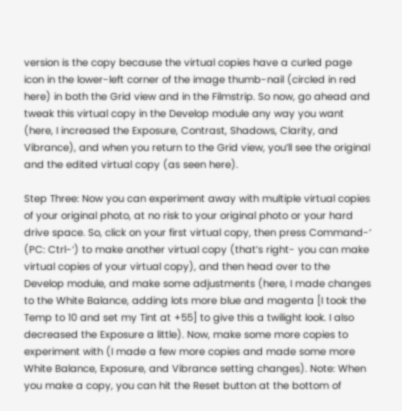version is the copy because the virtual copies have a curled page icon in the lower-left corner of the image thumb-nail (circled in red here) in both the Grid view and in the Filmstrip. So now, go ahead and tweak this virtual copy in the Develop module any way you want (here, I increased the Exposure, Contrast, Shadows, Clarity, and Vibrance), and when you return to the Grid view, you’ll see the original and the edited virtual copy (as seen here).

Step Three: Now you can experiment away with multiple virtual copies of your original photo, at no risk to your original photo or your hard drive space. So, click on your first virtual copy, then press Command-‘ (PC: Ctrl-‘) to make another virtual copy (that’s right- you can make virtual copies of your virtual copy), and then head over to the Develop module, and make some adjustments (here, I made changes to the White Balance, adding lots more blue and magenta [I took the Temp to 10 and set my Tint at +55] to give this a twilight look. I also decreased the Exposure a little). Now, make some more copies to experiment with (I made a few more copies and made some more White Balance, Exposure, and Vibrance setting changes). Note: When you make a copy, you can hit the Reset button at the bottom of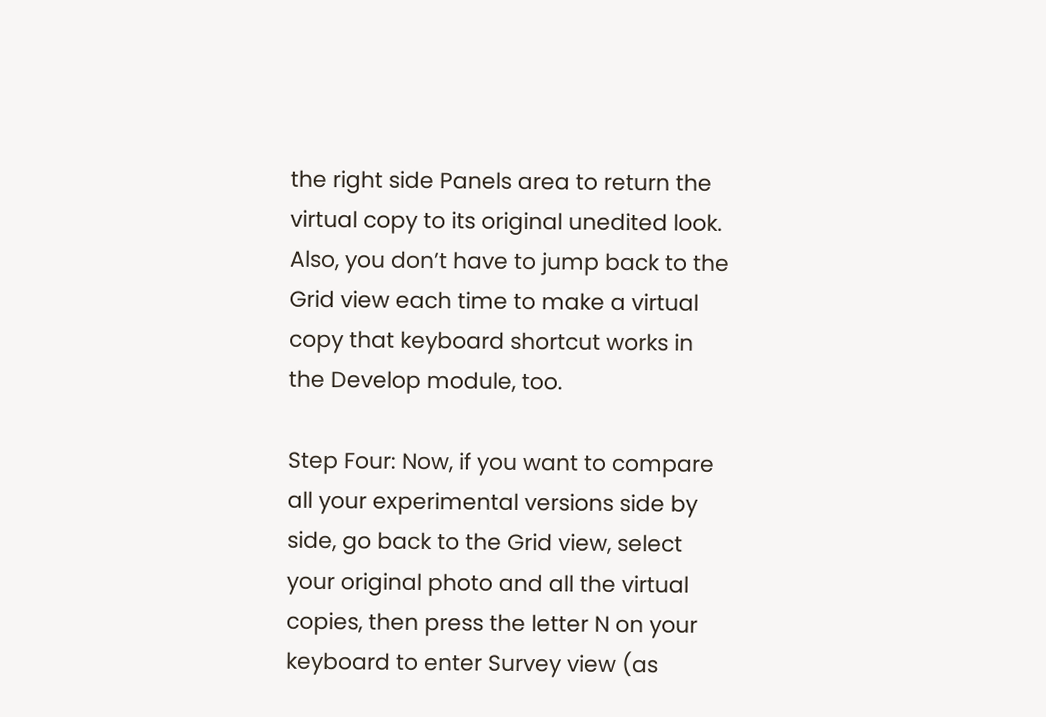the right side Panels area to return the virtual copy to its original unedited look. Also, you don’t have to jump back to the Grid view each time to make a virtual copy that keyboard shortcut works in the Develop module, too.

Step Four: Now, if you want to compare all your experimental versions side by side, go back to the Grid view, select your original photo and all the virtual copies, then press the letter N on your keyboard to enter Survey view (as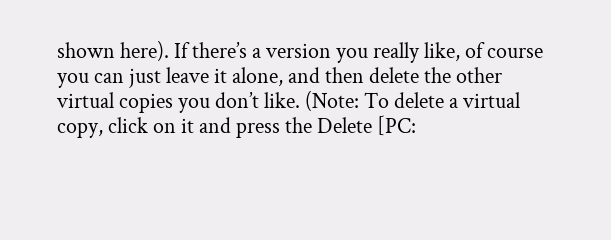shown here). If there’s a version you really like, of course you can just leave it alone, and then delete the other virtual copies you don’t like. (Note: To delete a virtual copy, click on it and press the Delete [PC: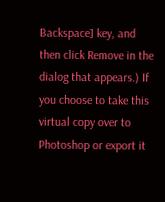Backspace] key, and then click Remove in the dialog that appears.) If you choose to take this virtual copy over to Photoshop or export it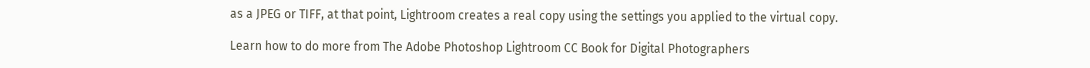as a JPEG or TIFF, at that point, Lightroom creates a real copy using the settings you applied to the virtual copy.

Learn how to do more from The Adobe Photoshop Lightroom CC Book for Digital Photographers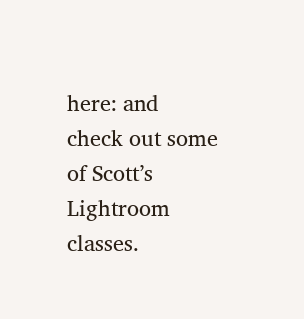here: and check out some of Scott’s Lightroom classes.